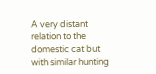A very distant relation to the domestic cat but with similar hunting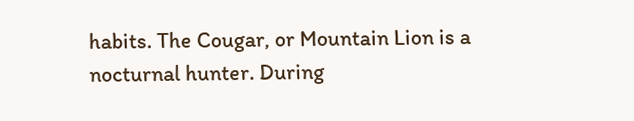habits. The Cougar, or Mountain Lion is a nocturnal hunter. During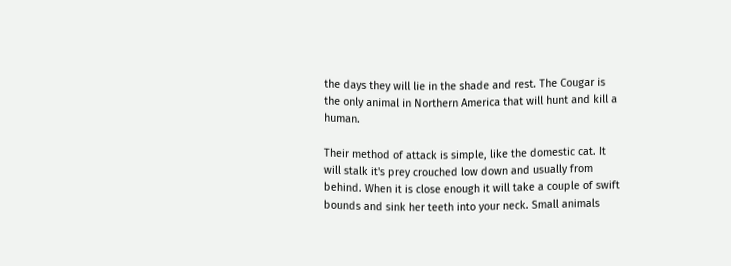the days they will lie in the shade and rest. The Cougar is the only animal in Northern America that will hunt and kill a human.

Their method of attack is simple, like the domestic cat. It will stalk it's prey crouched low down and usually from behind. When it is close enough it will take a couple of swift bounds and sink her teeth into your neck. Small animals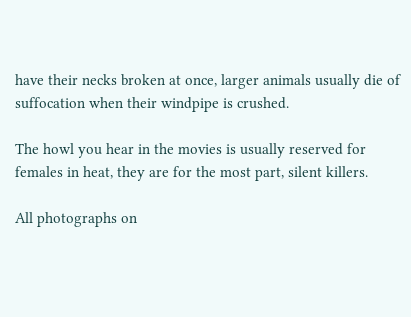have their necks broken at once, larger animals usually die of suffocation when their windpipe is crushed.

The howl you hear in the movies is usually reserved for females in heat, they are for the most part, silent killers.

All photographs on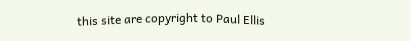this site are copyright to Paul Ellis